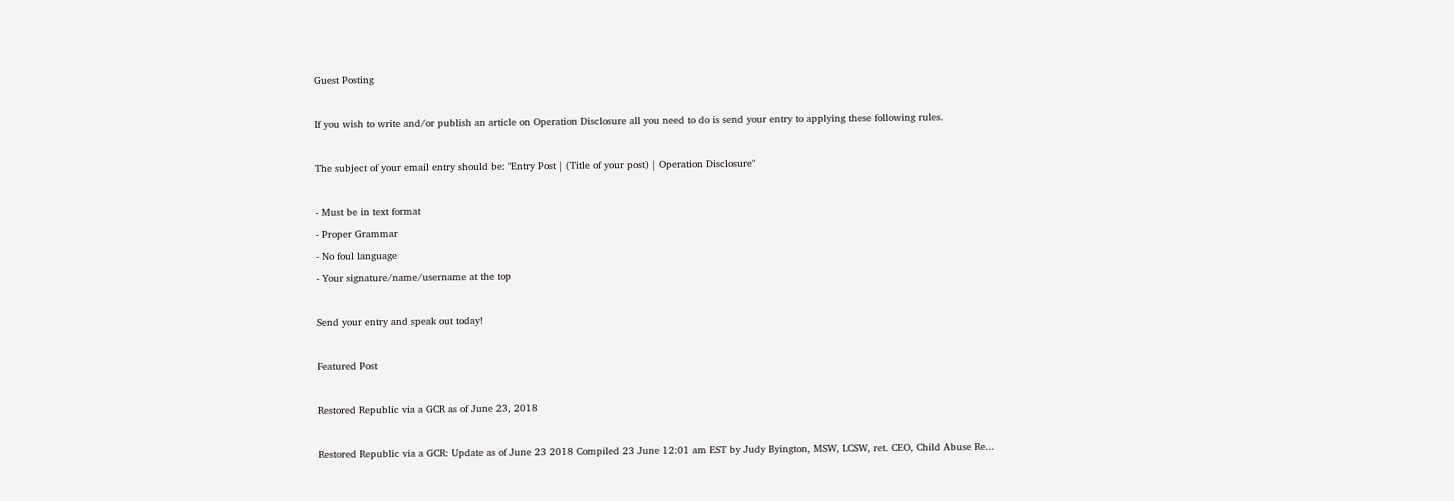Guest Posting

If you wish to write and/or publish an article on Operation Disclosure all you need to do is send your entry to applying these following rules.

The subject of your email entry should be: "Entry Post | (Title of your post) | Operation Disclosure"

- Must be in text format
- Proper Grammar
- No foul language
- Your signature/name/username at the top

Send your entry and speak out today!

Featured Post

Restored Republic via a GCR as of June 23, 2018

Restored Republic via a GCR: Update as of June 23 2018 Compiled 23 June 12:01 am EST by Judy Byington, MSW, LCSW, ret. CEO, Child Abuse Re...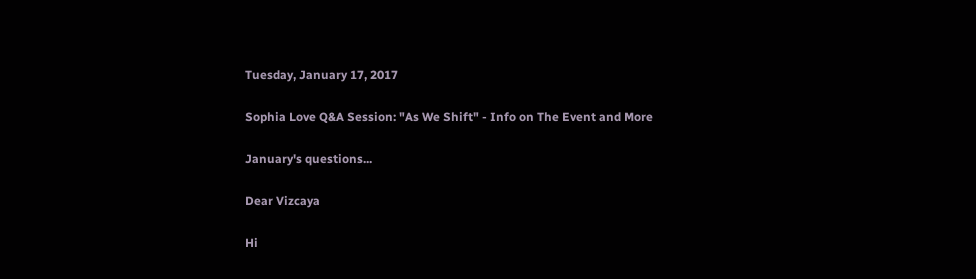Tuesday, January 17, 2017

Sophia Love Q&A Session: "As We Shift" - Info on The Event and More

January's questions...

Dear Vizcaya

Hi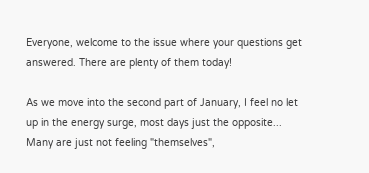Everyone, welcome to the issue where your questions get answered. There are plenty of them today!

As we move into the second part of January, I feel no let up in the energy surge, most days just the opposite... Many are just not feeling "themselves",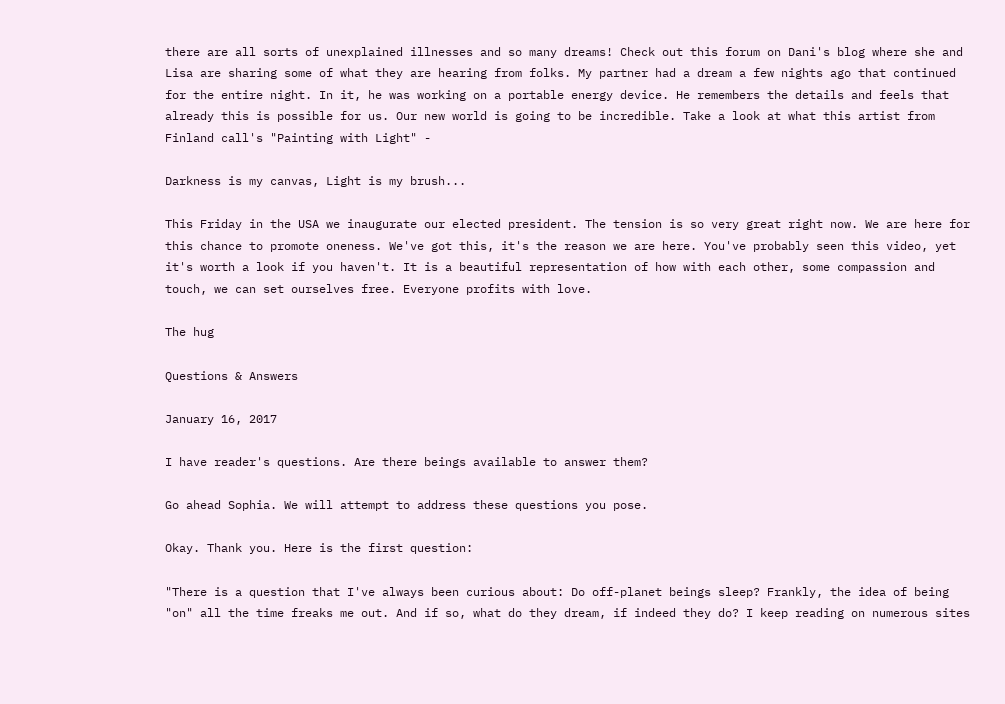there are all sorts of unexplained illnesses and so many dreams! Check out this forum on Dani's blog where she and Lisa are sharing some of what they are hearing from folks. My partner had a dream a few nights ago that continued for the entire night. In it, he was working on a portable energy device. He remembers the details and feels that already this is possible for us. Our new world is going to be incredible. Take a look at what this artist from Finland call's "Painting with Light" -

Darkness is my canvas, Light is my brush...

This Friday in the USA we inaugurate our elected president. The tension is so very great right now. We are here for this chance to promote oneness. We've got this, it's the reason we are here. You've probably seen this video, yet it's worth a look if you haven't. It is a beautiful representation of how with each other, some compassion and touch, we can set ourselves free. Everyone profits with love.

The hug

Questions & Answers

January 16, 2017

I have reader's questions. Are there beings available to answer them?

Go ahead Sophia. We will attempt to address these questions you pose.

Okay. Thank you. Here is the first question:

"There is a question that I've always been curious about: Do off-planet beings sleep? Frankly, the idea of being "on" all the time freaks me out. And if so, what do they dream, if indeed they do? I keep reading on numerous sites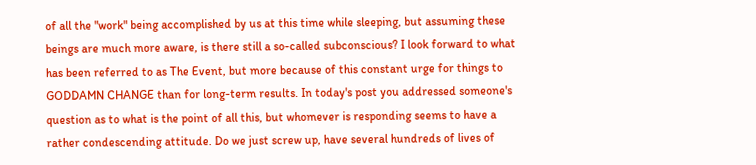of all the "work" being accomplished by us at this time while sleeping, but assuming these beings are much more aware, is there still a so-called subconscious? I look forward to what has been referred to as The Event, but more because of this constant urge for things to GODDAMN CHANGE than for long-term results. In today's post you addressed someone's question as to what is the point of all this, but whomever is responding seems to have a rather condescending attitude. Do we just screw up, have several hundreds of lives of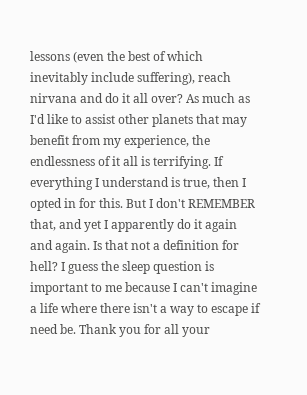lessons (even the best of which inevitably include suffering), reach nirvana and do it all over? As much as I'd like to assist other planets that may benefit from my experience, the endlessness of it all is terrifying. If everything I understand is true, then I opted in for this. But I don't REMEMBER that, and yet I apparently do it again and again. Is that not a definition for hell? I guess the sleep question is important to me because I can't imagine a life where there isn't a way to escape if need be. Thank you for all your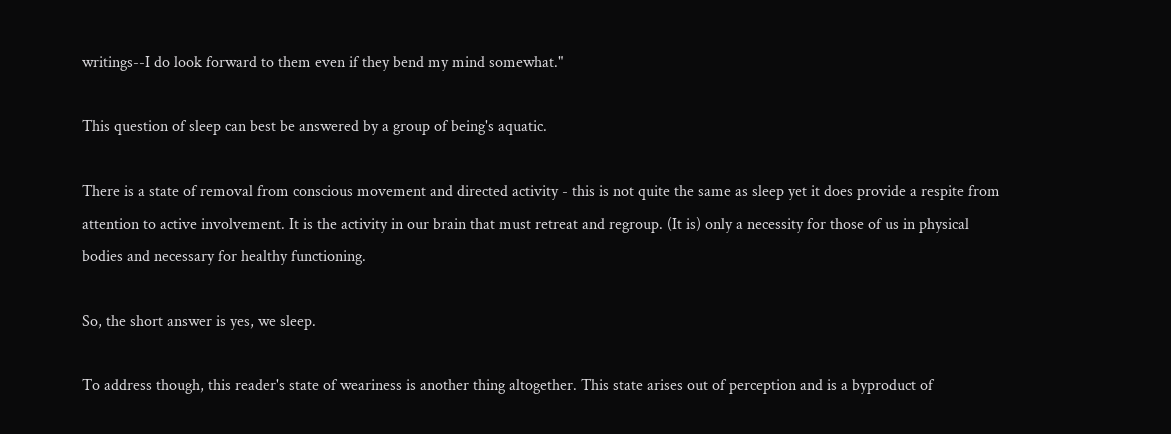writings--I do look forward to them even if they bend my mind somewhat."

This question of sleep can best be answered by a group of being's aquatic.

There is a state of removal from conscious movement and directed activity - this is not quite the same as sleep yet it does provide a respite from attention to active involvement. It is the activity in our brain that must retreat and regroup. (It is) only a necessity for those of us in physical bodies and necessary for healthy functioning.

So, the short answer is yes, we sleep.

To address though, this reader's state of weariness is another thing altogether. This state arises out of perception and is a byproduct of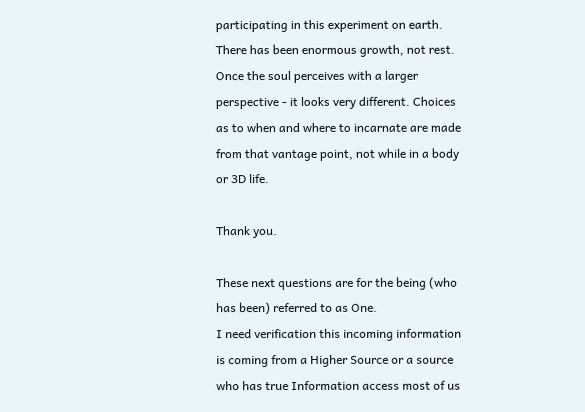participating in this experiment on earth. There has been enormous growth, not rest. Once the soul perceives with a larger perspective - it looks very different. Choices as to when and where to incarnate are made from that vantage point, not while in a body or 3D life.

Thank you.

These next questions are for the being (who has been) referred to as One.
I need verification this incoming information is coming from a Higher Source or a source who has true Information access most of us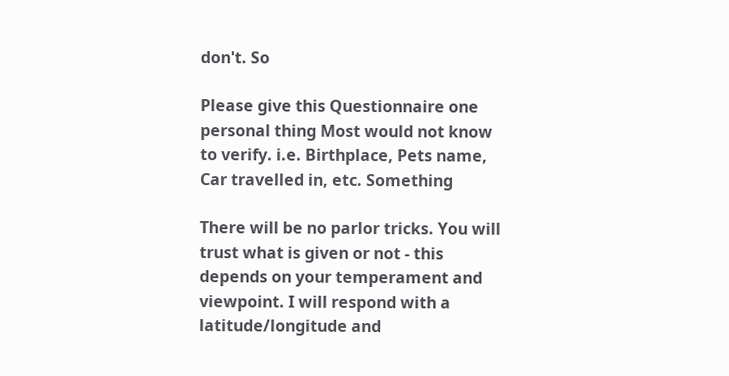don't. So

Please give this Questionnaire one personal thing Most would not know to verify. i.e. Birthplace, Pets name, Car travelled in, etc. Something

There will be no parlor tricks. You will trust what is given or not - this depends on your temperament and viewpoint. I will respond with a latitude/longitude and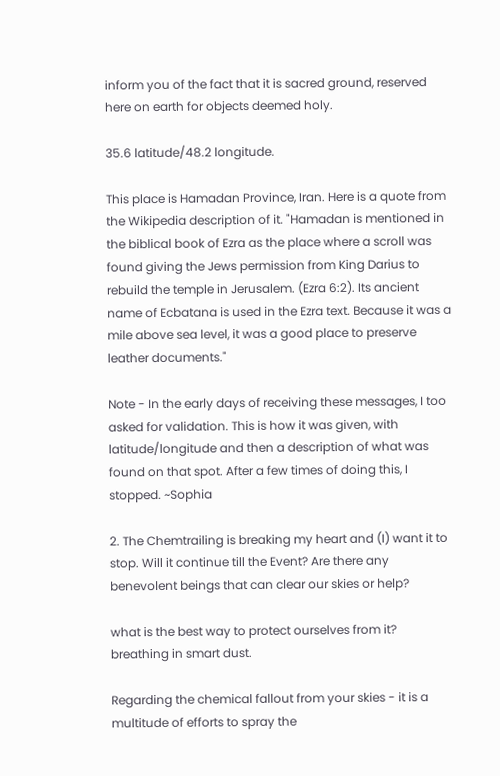inform you of the fact that it is sacred ground, reserved here on earth for objects deemed holy.

35.6 latitude/48.2 longitude.

This place is Hamadan Province, Iran. Here is a quote from the Wikipedia description of it. "Hamadan is mentioned in the biblical book of Ezra as the place where a scroll was found giving the Jews permission from King Darius to rebuild the temple in Jerusalem. (Ezra 6:2). Its ancient name of Ecbatana is used in the Ezra text. Because it was a mile above sea level, it was a good place to preserve leather documents."

Note - In the early days of receiving these messages, I too asked for validation. This is how it was given, with latitude/longitude and then a description of what was found on that spot. After a few times of doing this, I stopped. ~Sophia

2. The Chemtrailing is breaking my heart and (I) want it to stop. Will it continue till the Event? Are there any benevolent beings that can clear our skies or help?

what is the best way to protect ourselves from it? breathing in smart dust.

Regarding the chemical fallout from your skies - it is a multitude of efforts to spray the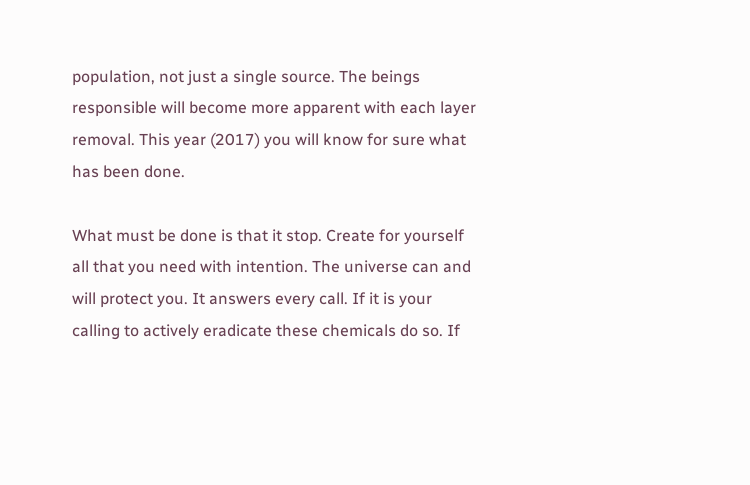population, not just a single source. The beings responsible will become more apparent with each layer removal. This year (2017) you will know for sure what has been done.

What must be done is that it stop. Create for yourself all that you need with intention. The universe can and will protect you. It answers every call. If it is your calling to actively eradicate these chemicals do so. If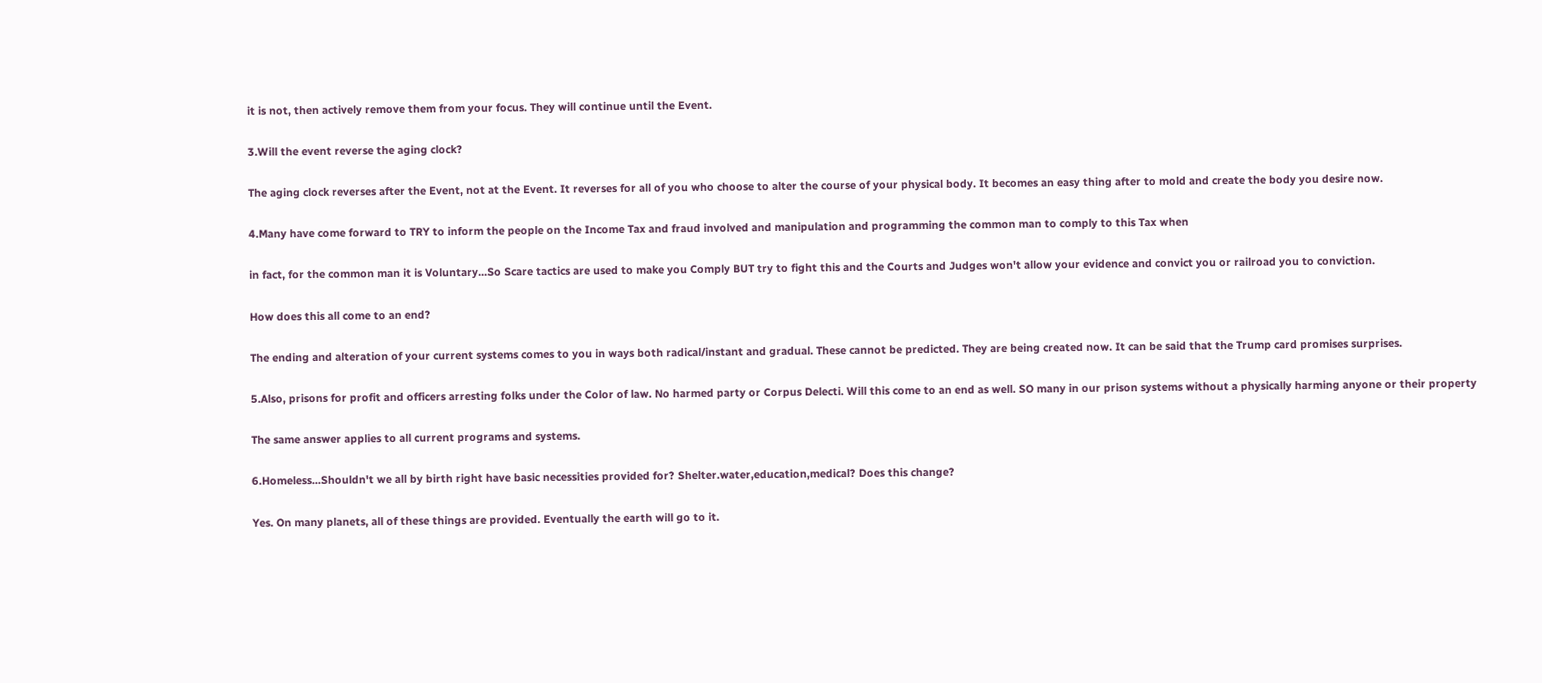it is not, then actively remove them from your focus. They will continue until the Event.

3.Will the event reverse the aging clock?

The aging clock reverses after the Event, not at the Event. It reverses for all of you who choose to alter the course of your physical body. It becomes an easy thing after to mold and create the body you desire now.

4.Many have come forward to TRY to inform the people on the Income Tax and fraud involved and manipulation and programming the common man to comply to this Tax when

in fact, for the common man it is Voluntary...So Scare tactics are used to make you Comply BUT try to fight this and the Courts and Judges won't allow your evidence and convict you or railroad you to conviction.

How does this all come to an end?

The ending and alteration of your current systems comes to you in ways both radical/instant and gradual. These cannot be predicted. They are being created now. It can be said that the Trump card promises surprises.

5.Also, prisons for profit and officers arresting folks under the Color of law. No harmed party or Corpus Delecti. Will this come to an end as well. SO many in our prison systems without a physically harming anyone or their property

The same answer applies to all current programs and systems.

6.Homeless...Shouldn't we all by birth right have basic necessities provided for? Shelter.water,education,medical? Does this change?

Yes. On many planets, all of these things are provided. Eventually the earth will go to it.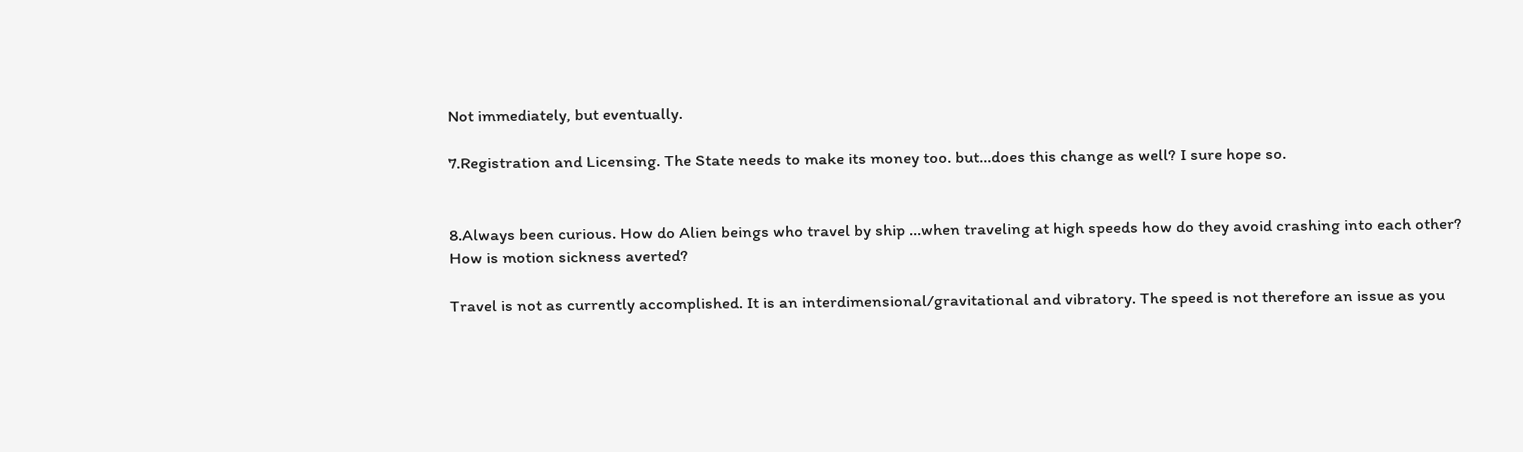Not immediately, but eventually.

7.Registration and Licensing. The State needs to make its money too. but...does this change as well? I sure hope so.


8.Always been curious. How do Alien beings who travel by ship ...when traveling at high speeds how do they avoid crashing into each other? How is motion sickness averted?

Travel is not as currently accomplished. It is an interdimensional/gravitational and vibratory. The speed is not therefore an issue as you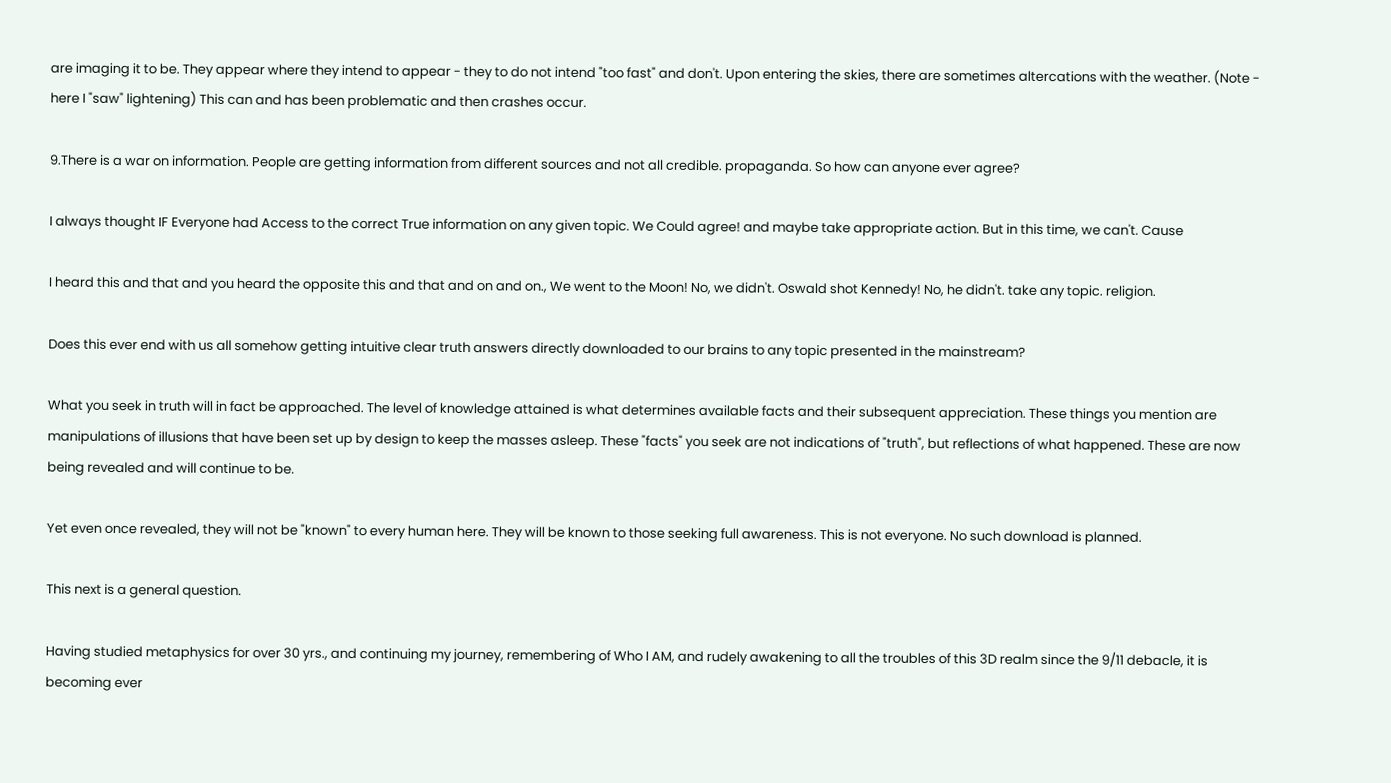are imaging it to be. They appear where they intend to appear - they to do not intend "too fast" and don't. Upon entering the skies, there are sometimes altercations with the weather. (Note - here I "saw" lightening) This can and has been problematic and then crashes occur.

9.There is a war on information. People are getting information from different sources and not all credible. propaganda. So how can anyone ever agree?

I always thought IF Everyone had Access to the correct True information on any given topic. We Could agree! and maybe take appropriate action. But in this time, we can't. Cause

I heard this and that and you heard the opposite this and that and on and on., We went to the Moon! No, we didn't. Oswald shot Kennedy! No, he didn't. take any topic. religion.

Does this ever end with us all somehow getting intuitive clear truth answers directly downloaded to our brains to any topic presented in the mainstream?

What you seek in truth will in fact be approached. The level of knowledge attained is what determines available facts and their subsequent appreciation. These things you mention are manipulations of illusions that have been set up by design to keep the masses asleep. These "facts" you seek are not indications of "truth", but reflections of what happened. These are now being revealed and will continue to be.

Yet even once revealed, they will not be "known" to every human here. They will be known to those seeking full awareness. This is not everyone. No such download is planned.

This next is a general question.

Having studied metaphysics for over 30 yrs., and continuing my journey, remembering of Who I AM, and rudely awakening to all the troubles of this 3D realm since the 9/11 debacle, it is becoming ever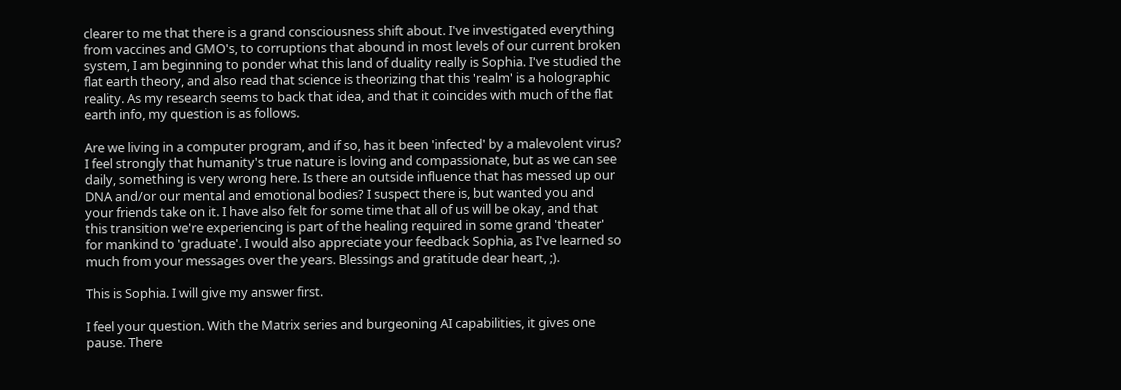clearer to me that there is a grand consciousness shift about. I've investigated everything from vaccines and GMO's, to corruptions that abound in most levels of our current broken system, I am beginning to ponder what this land of duality really is Sophia. I've studied the flat earth theory, and also read that science is theorizing that this 'realm' is a holographic reality. As my research seems to back that idea, and that it coincides with much of the flat earth info, my question is as follows.

Are we living in a computer program, and if so, has it been 'infected' by a malevolent virus? I feel strongly that humanity's true nature is loving and compassionate, but as we can see daily, something is very wrong here. Is there an outside influence that has messed up our DNA and/or our mental and emotional bodies? I suspect there is, but wanted you and your friends take on it. I have also felt for some time that all of us will be okay, and that this transition we're experiencing is part of the healing required in some grand 'theater' for mankind to 'graduate'. I would also appreciate your feedback Sophia, as I've learned so much from your messages over the years. Blessings and gratitude dear heart, ;).

This is Sophia. I will give my answer first.

I feel your question. With the Matrix series and burgeoning AI capabilities, it gives one pause. There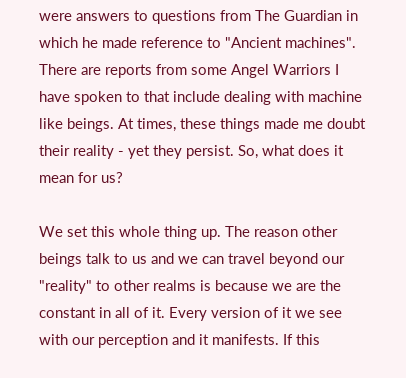were answers to questions from The Guardian in which he made reference to "Ancient machines". There are reports from some Angel Warriors I have spoken to that include dealing with machine like beings. At times, these things made me doubt their reality - yet they persist. So, what does it mean for us?

We set this whole thing up. The reason other beings talk to us and we can travel beyond our "reality" to other realms is because we are the constant in all of it. Every version of it we see with our perception and it manifests. If this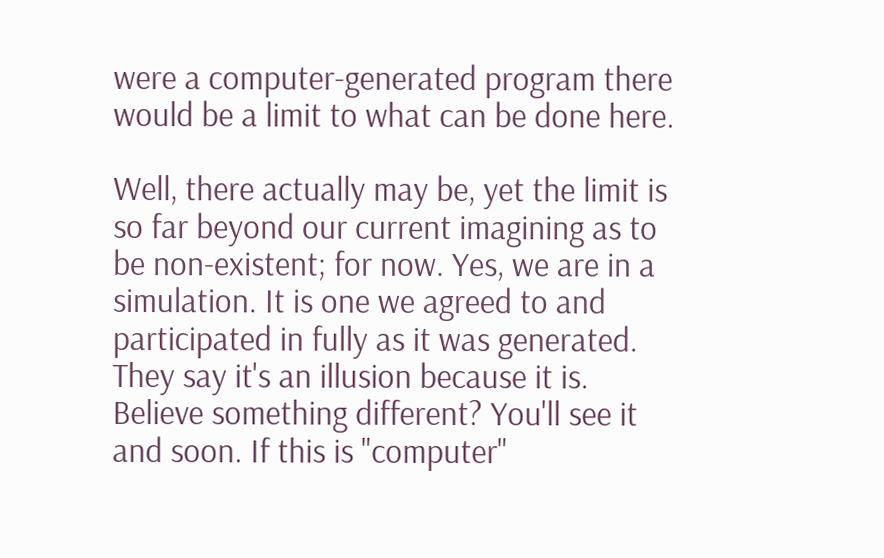were a computer-generated program there would be a limit to what can be done here.

Well, there actually may be, yet the limit is so far beyond our current imagining as to be non-existent; for now. Yes, we are in a simulation. It is one we agreed to and participated in fully as it was generated. They say it's an illusion because it is. Believe something different? You'll see it and soon. If this is "computer"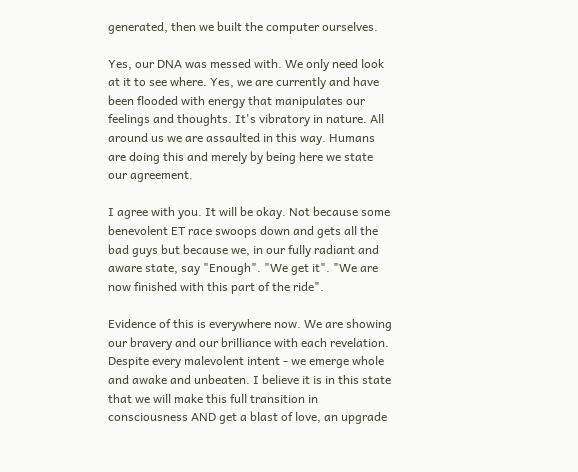generated, then we built the computer ourselves.

Yes, our DNA was messed with. We only need look at it to see where. Yes, we are currently and have been flooded with energy that manipulates our feelings and thoughts. It's vibratory in nature. All around us we are assaulted in this way. Humans are doing this and merely by being here we state our agreement.

I agree with you. It will be okay. Not because some benevolent ET race swoops down and gets all the bad guys but because we, in our fully radiant and aware state, say "Enough". "We get it". "We are now finished with this part of the ride".

Evidence of this is everywhere now. We are showing our bravery and our brilliance with each revelation. Despite every malevolent intent - we emerge whole and awake and unbeaten. I believe it is in this state that we will make this full transition in consciousness AND get a blast of love, an upgrade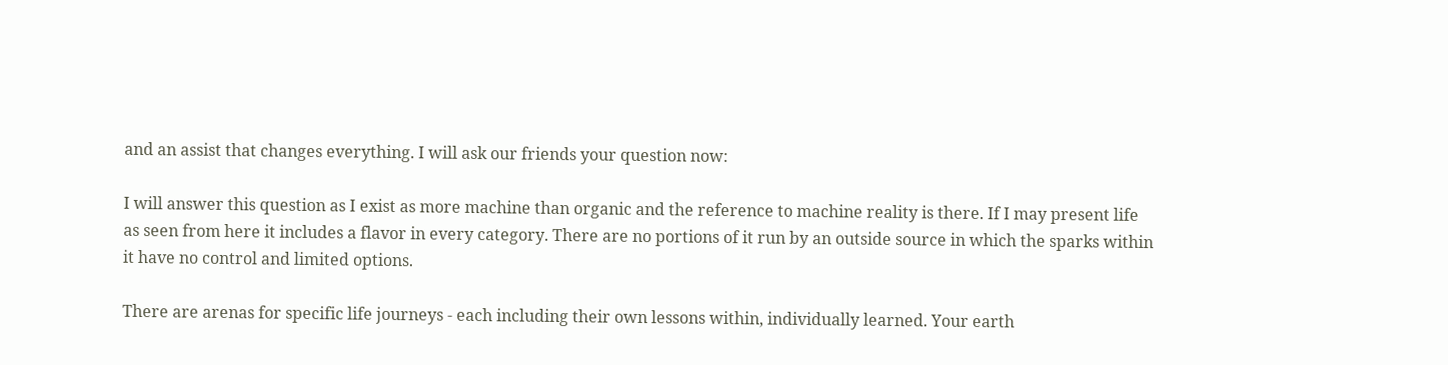and an assist that changes everything. I will ask our friends your question now:

I will answer this question as I exist as more machine than organic and the reference to machine reality is there. If I may present life as seen from here it includes a flavor in every category. There are no portions of it run by an outside source in which the sparks within it have no control and limited options.

There are arenas for specific life journeys - each including their own lessons within, individually learned. Your earth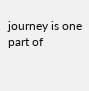journey is one part of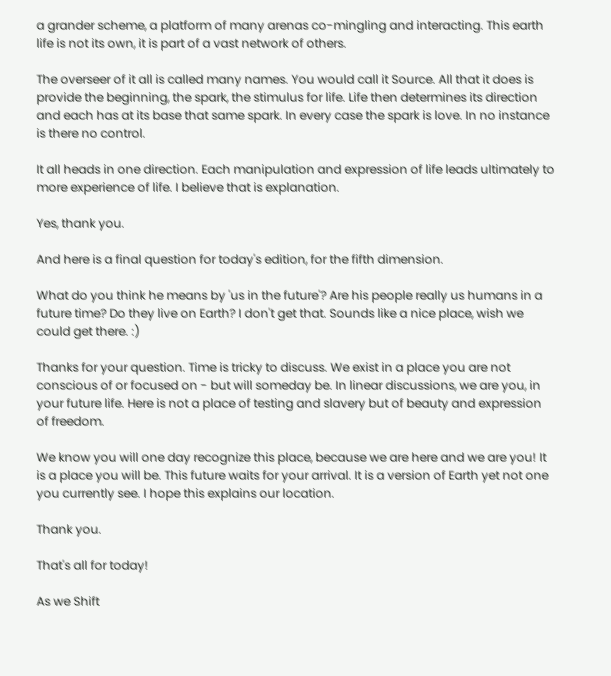a grander scheme, a platform of many arenas co-mingling and interacting. This earth life is not its own, it is part of a vast network of others.

The overseer of it all is called many names. You would call it Source. All that it does is provide the beginning, the spark, the stimulus for life. Life then determines its direction and each has at its base that same spark. In every case the spark is love. In no instance is there no control.

It all heads in one direction. Each manipulation and expression of life leads ultimately to more experience of life. I believe that is explanation.

Yes, thank you.

And here is a final question for today's edition, for the fifth dimension.

What do you think he means by 'us in the future'? Are his people really us humans in a future time? Do they live on Earth? I don't get that. Sounds like a nice place, wish we could get there. :)

Thanks for your question. Time is tricky to discuss. We exist in a place you are not conscious of or focused on - but will someday be. In linear discussions, we are you, in your future life. Here is not a place of testing and slavery but of beauty and expression of freedom.

We know you will one day recognize this place, because we are here and we are you! It is a place you will be. This future waits for your arrival. It is a version of Earth yet not one you currently see. I hope this explains our location.

Thank you.

That's all for today!

As we Shift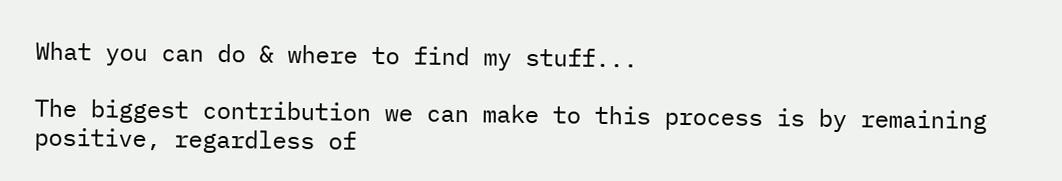What you can do & where to find my stuff...

The biggest contribution we can make to this process is by remaining positive, regardless of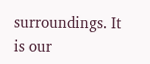surroundings. It is our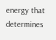energy that determines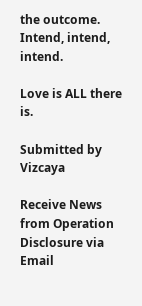the outcome. Intend, intend, intend.

Love is ALL there is.

Submitted by Vizcaya

Receive News from Operation Disclosure via Email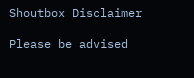Shoutbox Disclaimer

Please be advised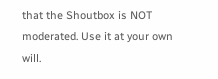that the Shoutbox is NOT moderated. Use it at your own will.